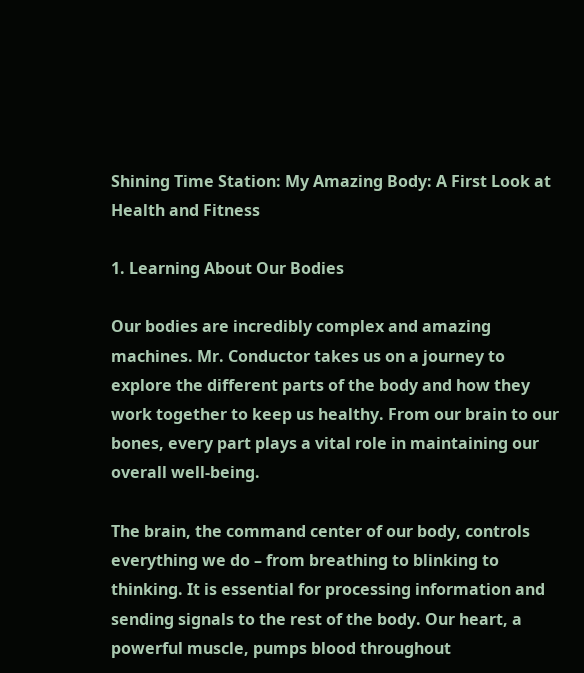Shining Time Station: My Amazing Body: A First Look at Health and Fitness

1. Learning About Our Bodies

Our bodies are incredibly complex and amazing machines. Mr. Conductor takes us on a journey to explore the different parts of the body and how they work together to keep us healthy. From our brain to our bones, every part plays a vital role in maintaining our overall well-being.

The brain, the command center of our body, controls everything we do – from breathing to blinking to thinking. It is essential for processing information and sending signals to the rest of the body. Our heart, a powerful muscle, pumps blood throughout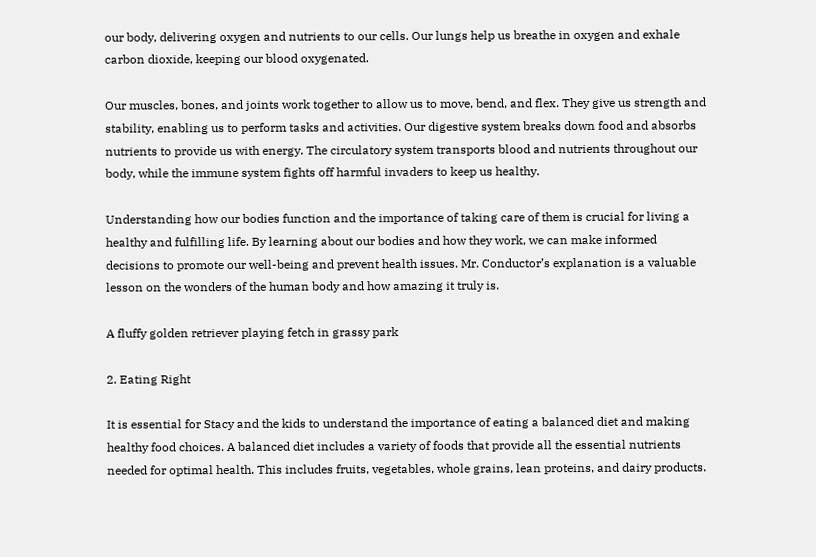our body, delivering oxygen and nutrients to our cells. Our lungs help us breathe in oxygen and exhale carbon dioxide, keeping our blood oxygenated.

Our muscles, bones, and joints work together to allow us to move, bend, and flex. They give us strength and stability, enabling us to perform tasks and activities. Our digestive system breaks down food and absorbs nutrients to provide us with energy. The circulatory system transports blood and nutrients throughout our body, while the immune system fights off harmful invaders to keep us healthy.

Understanding how our bodies function and the importance of taking care of them is crucial for living a healthy and fulfilling life. By learning about our bodies and how they work, we can make informed decisions to promote our well-being and prevent health issues. Mr. Conductor’s explanation is a valuable lesson on the wonders of the human body and how amazing it truly is.

A fluffy golden retriever playing fetch in grassy park

2. Eating Right

It is essential for Stacy and the kids to understand the importance of eating a balanced diet and making healthy food choices. A balanced diet includes a variety of foods that provide all the essential nutrients needed for optimal health. This includes fruits, vegetables, whole grains, lean proteins, and dairy products.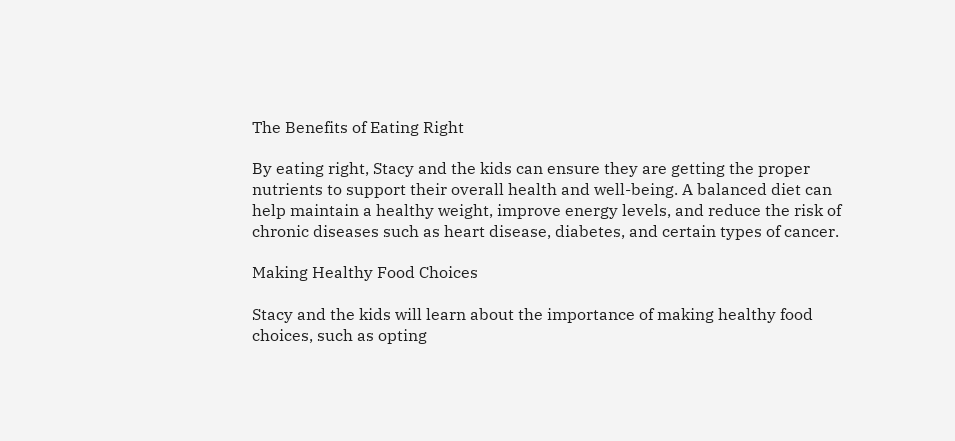The Benefits of Eating Right

By eating right, Stacy and the kids can ensure they are getting the proper nutrients to support their overall health and well-being. A balanced diet can help maintain a healthy weight, improve energy levels, and reduce the risk of chronic diseases such as heart disease, diabetes, and certain types of cancer.

Making Healthy Food Choices

Stacy and the kids will learn about the importance of making healthy food choices, such as opting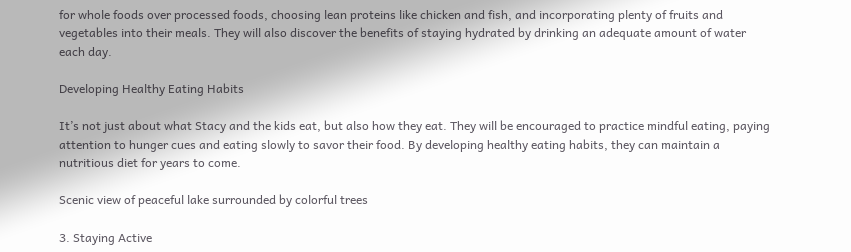for whole foods over processed foods, choosing lean proteins like chicken and fish, and incorporating plenty of fruits and vegetables into their meals. They will also discover the benefits of staying hydrated by drinking an adequate amount of water each day.

Developing Healthy Eating Habits

It’s not just about what Stacy and the kids eat, but also how they eat. They will be encouraged to practice mindful eating, paying attention to hunger cues and eating slowly to savor their food. By developing healthy eating habits, they can maintain a nutritious diet for years to come.

Scenic view of peaceful lake surrounded by colorful trees

3. Staying Active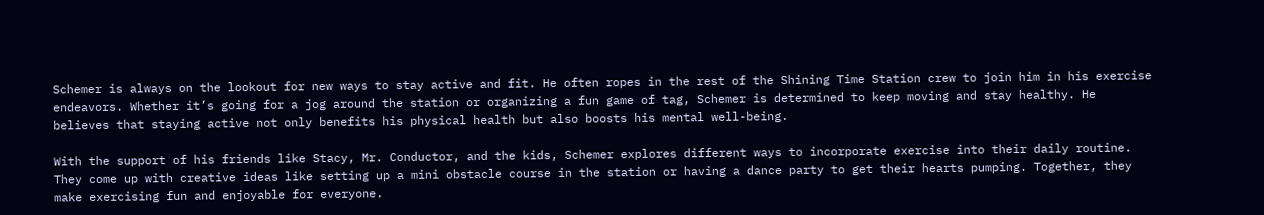Schemer is always on the lookout for new ways to stay active and fit. He often ropes in the rest of the Shining Time Station crew to join him in his exercise endeavors. Whether it’s going for a jog around the station or organizing a fun game of tag, Schemer is determined to keep moving and stay healthy. He believes that staying active not only benefits his physical health but also boosts his mental well-being.

With the support of his friends like Stacy, Mr. Conductor, and the kids, Schemer explores different ways to incorporate exercise into their daily routine. They come up with creative ideas like setting up a mini obstacle course in the station or having a dance party to get their hearts pumping. Together, they make exercising fun and enjoyable for everyone.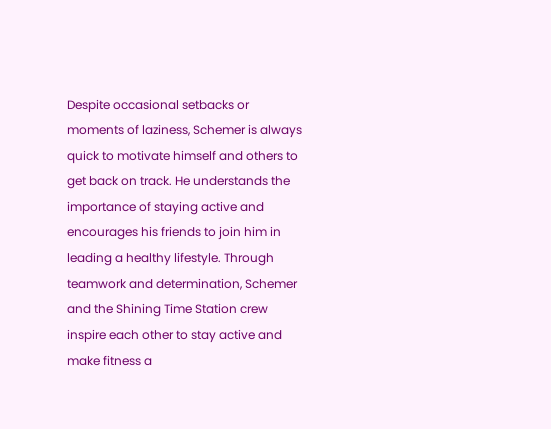Despite occasional setbacks or moments of laziness, Schemer is always quick to motivate himself and others to get back on track. He understands the importance of staying active and encourages his friends to join him in leading a healthy lifestyle. Through teamwork and determination, Schemer and the Shining Time Station crew inspire each other to stay active and make fitness a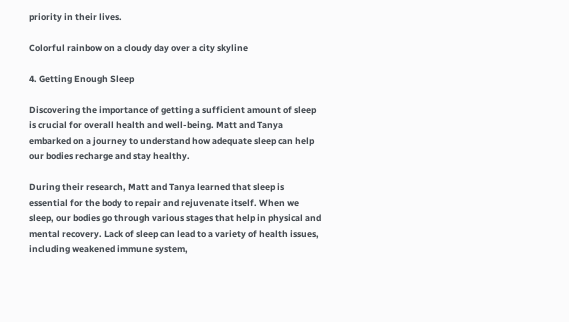priority in their lives.

Colorful rainbow on a cloudy day over a city skyline

4. Getting Enough Sleep

Discovering the importance of getting a sufficient amount of sleep is crucial for overall health and well-being. Matt and Tanya embarked on a journey to understand how adequate sleep can help our bodies recharge and stay healthy.

During their research, Matt and Tanya learned that sleep is essential for the body to repair and rejuvenate itself. When we sleep, our bodies go through various stages that help in physical and mental recovery. Lack of sleep can lead to a variety of health issues, including weakened immune system,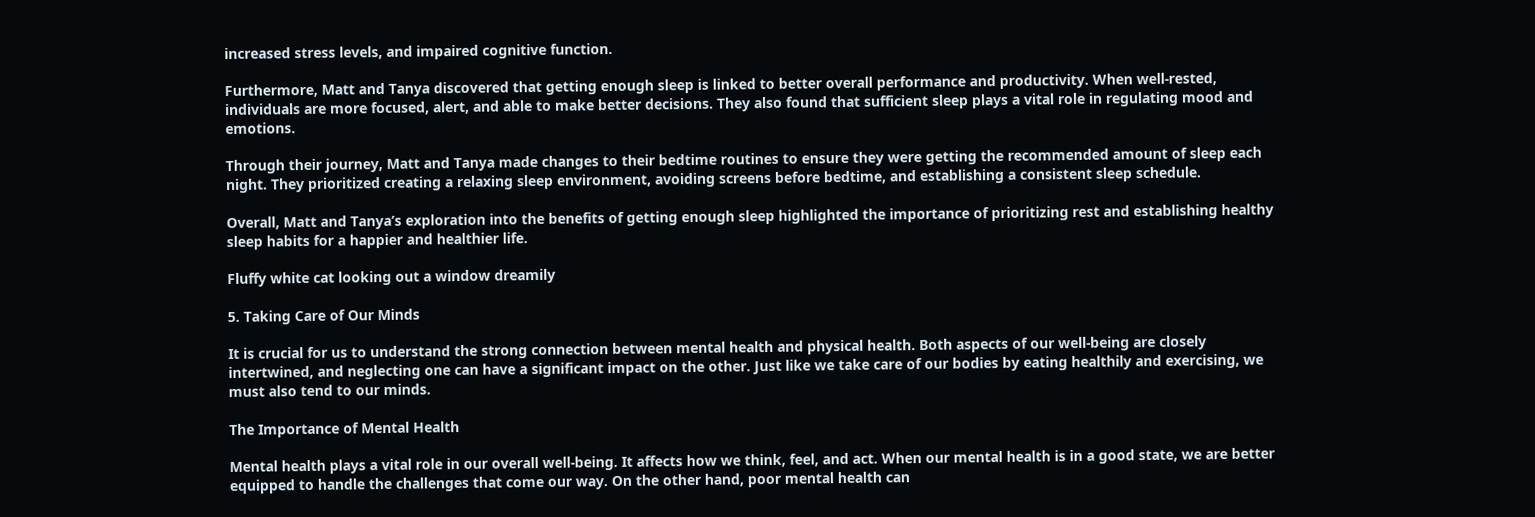increased stress levels, and impaired cognitive function.

Furthermore, Matt and Tanya discovered that getting enough sleep is linked to better overall performance and productivity. When well-rested, individuals are more focused, alert, and able to make better decisions. They also found that sufficient sleep plays a vital role in regulating mood and emotions.

Through their journey, Matt and Tanya made changes to their bedtime routines to ensure they were getting the recommended amount of sleep each night. They prioritized creating a relaxing sleep environment, avoiding screens before bedtime, and establishing a consistent sleep schedule.

Overall, Matt and Tanya’s exploration into the benefits of getting enough sleep highlighted the importance of prioritizing rest and establishing healthy sleep habits for a happier and healthier life.

Fluffy white cat looking out a window dreamily

5. Taking Care of Our Minds

It is crucial for us to understand the strong connection between mental health and physical health. Both aspects of our well-being are closely intertwined, and neglecting one can have a significant impact on the other. Just like we take care of our bodies by eating healthily and exercising, we must also tend to our minds.

The Importance of Mental Health

Mental health plays a vital role in our overall well-being. It affects how we think, feel, and act. When our mental health is in a good state, we are better equipped to handle the challenges that come our way. On the other hand, poor mental health can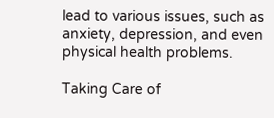lead to various issues, such as anxiety, depression, and even physical health problems.

Taking Care of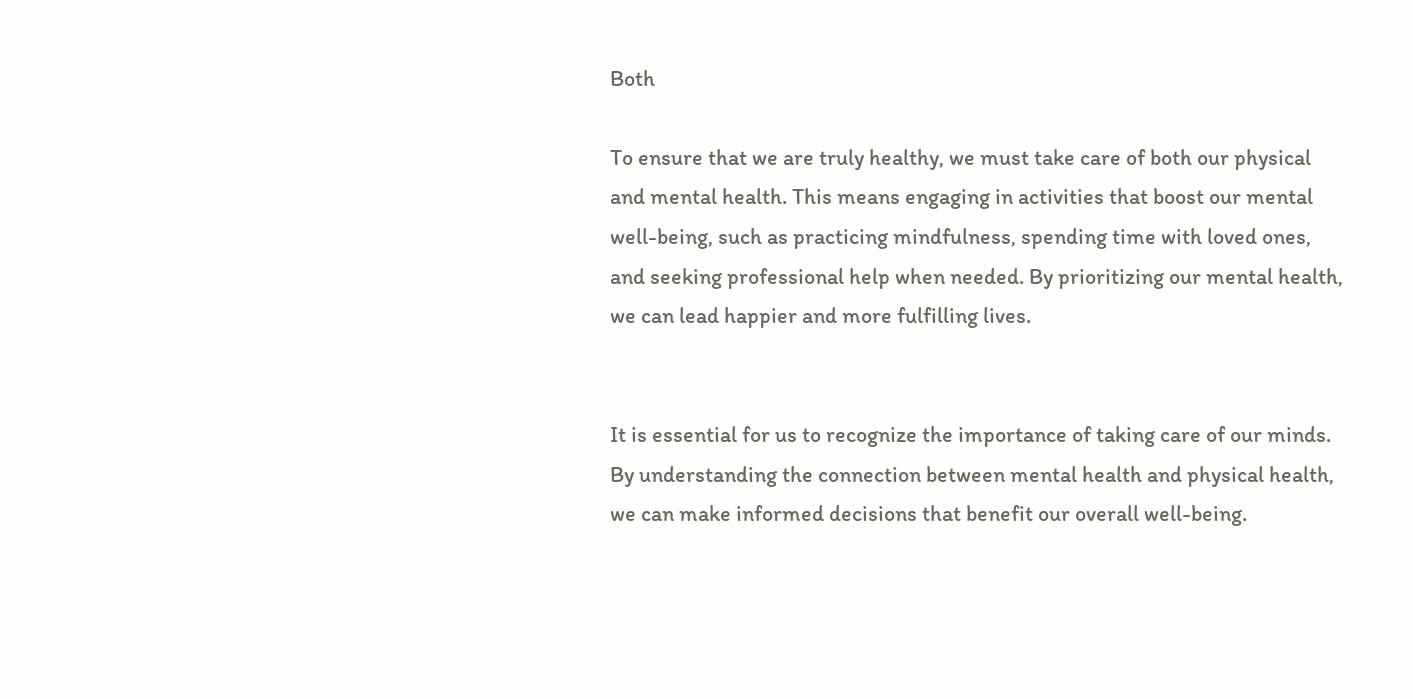Both

To ensure that we are truly healthy, we must take care of both our physical and mental health. This means engaging in activities that boost our mental well-being, such as practicing mindfulness, spending time with loved ones, and seeking professional help when needed. By prioritizing our mental health, we can lead happier and more fulfilling lives.


It is essential for us to recognize the importance of taking care of our minds. By understanding the connection between mental health and physical health, we can make informed decisions that benefit our overall well-being.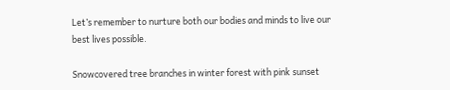Let’s remember to nurture both our bodies and minds to live our best lives possible.

Snowcovered tree branches in winter forest with pink sunset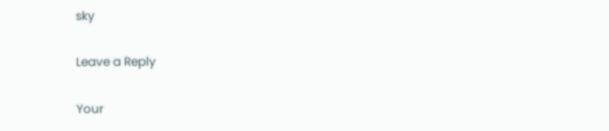sky

Leave a Reply

Your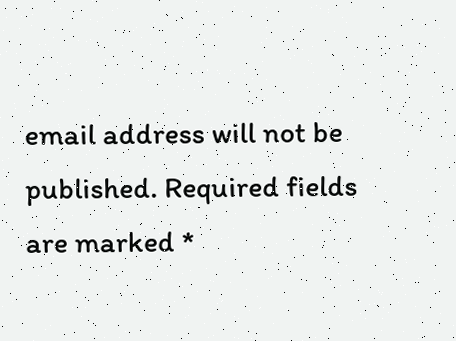email address will not be published. Required fields are marked *